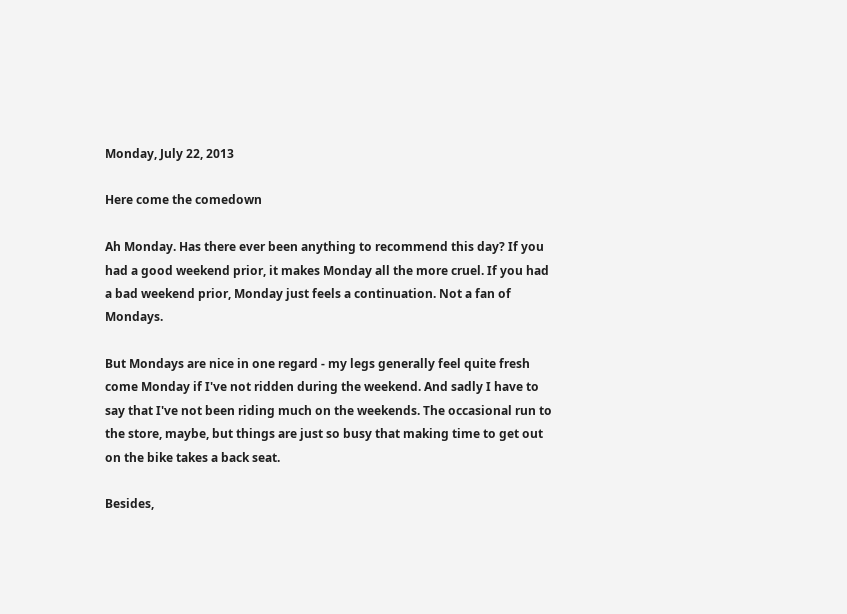Monday, July 22, 2013

Here come the comedown

Ah Monday. Has there ever been anything to recommend this day? If you had a good weekend prior, it makes Monday all the more cruel. If you had a bad weekend prior, Monday just feels a continuation. Not a fan of Mondays.

But Mondays are nice in one regard - my legs generally feel quite fresh come Monday if I've not ridden during the weekend. And sadly I have to say that I've not been riding much on the weekends. The occasional run to the store, maybe, but things are just so busy that making time to get out on the bike takes a back seat.

Besides,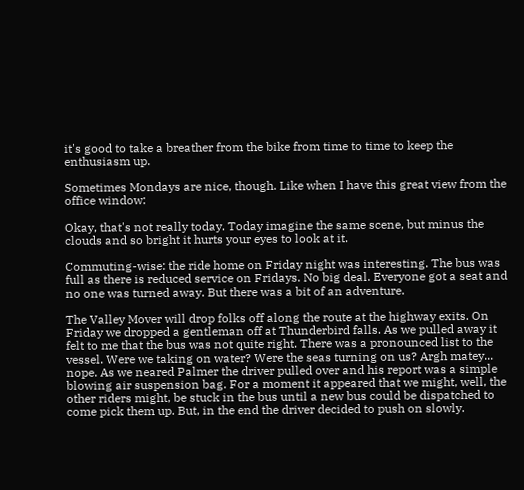it's good to take a breather from the bike from time to time to keep the enthusiasm up.

Sometimes Mondays are nice, though. Like when I have this great view from the office window:

Okay, that's not really today. Today imagine the same scene, but minus the clouds and so bright it hurts your eyes to look at it.

Commuting-wise: the ride home on Friday night was interesting. The bus was full as there is reduced service on Fridays. No big deal. Everyone got a seat and no one was turned away. But there was a bit of an adventure.

The Valley Mover will drop folks off along the route at the highway exits. On Friday we dropped a gentleman off at Thunderbird falls. As we pulled away it felt to me that the bus was not quite right. There was a pronounced list to the vessel. Were we taking on water? Were the seas turning on us? Argh matey... nope. As we neared Palmer the driver pulled over and his report was a simple blowing air suspension bag. For a moment it appeared that we might, well, the other riders might, be stuck in the bus until a new bus could be dispatched to come pick them up. But, in the end the driver decided to push on slowly.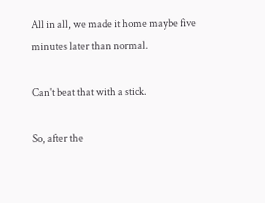All in all, we made it home maybe five minutes later than normal.

Can't beat that with a stick.

So, after the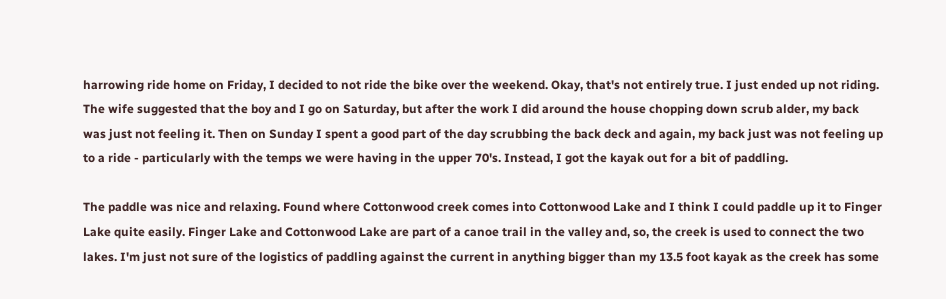harrowing ride home on Friday, I decided to not ride the bike over the weekend. Okay, that's not entirely true. I just ended up not riding. The wife suggested that the boy and I go on Saturday, but after the work I did around the house chopping down scrub alder, my back was just not feeling it. Then on Sunday I spent a good part of the day scrubbing the back deck and again, my back just was not feeling up to a ride - particularly with the temps we were having in the upper 70's. Instead, I got the kayak out for a bit of paddling.

The paddle was nice and relaxing. Found where Cottonwood creek comes into Cottonwood Lake and I think I could paddle up it to Finger Lake quite easily. Finger Lake and Cottonwood Lake are part of a canoe trail in the valley and, so, the creek is used to connect the two lakes. I'm just not sure of the logistics of paddling against the current in anything bigger than my 13.5 foot kayak as the creek has some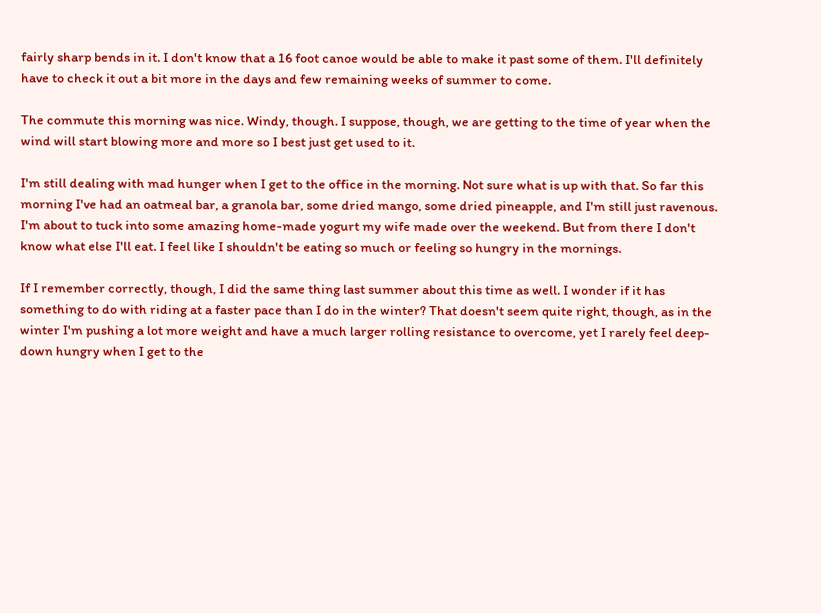fairly sharp bends in it. I don't know that a 16 foot canoe would be able to make it past some of them. I'll definitely have to check it out a bit more in the days and few remaining weeks of summer to come.

The commute this morning was nice. Windy, though. I suppose, though, we are getting to the time of year when the wind will start blowing more and more so I best just get used to it.

I'm still dealing with mad hunger when I get to the office in the morning. Not sure what is up with that. So far this morning I've had an oatmeal bar, a granola bar, some dried mango, some dried pineapple, and I'm still just ravenous. I'm about to tuck into some amazing home-made yogurt my wife made over the weekend. But from there I don't know what else I'll eat. I feel like I shouldn't be eating so much or feeling so hungry in the mornings.

If I remember correctly, though, I did the same thing last summer about this time as well. I wonder if it has something to do with riding at a faster pace than I do in the winter? That doesn't seem quite right, though, as in the winter I'm pushing a lot more weight and have a much larger rolling resistance to overcome, yet I rarely feel deep-down hungry when I get to the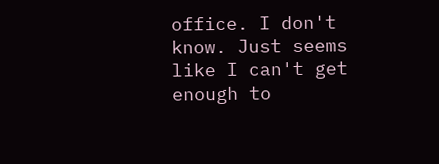office. I don't know. Just seems like I can't get enough to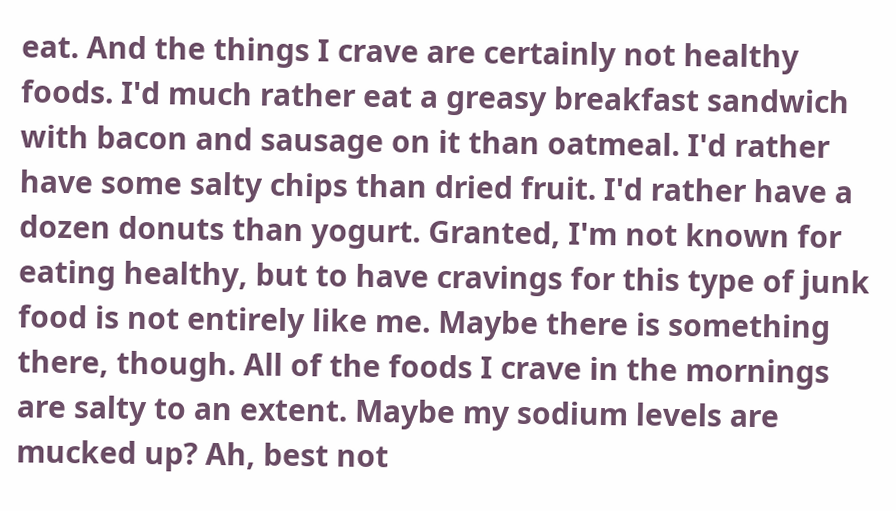eat. And the things I crave are certainly not healthy foods. I'd much rather eat a greasy breakfast sandwich with bacon and sausage on it than oatmeal. I'd rather have some salty chips than dried fruit. I'd rather have a dozen donuts than yogurt. Granted, I'm not known for eating healthy, but to have cravings for this type of junk food is not entirely like me. Maybe there is something there, though. All of the foods I crave in the mornings are salty to an extent. Maybe my sodium levels are mucked up? Ah, best not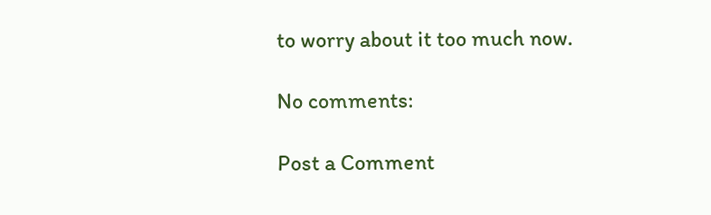to worry about it too much now.

No comments:

Post a Comment